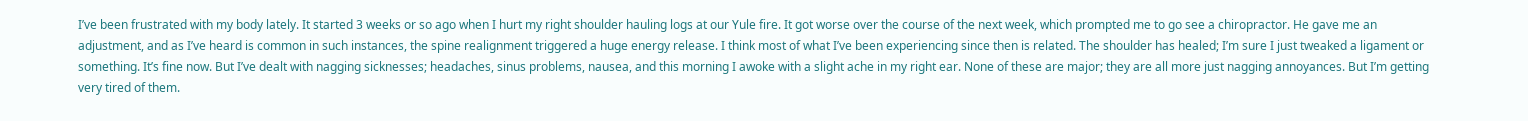I’ve been frustrated with my body lately. It started 3 weeks or so ago when I hurt my right shoulder hauling logs at our Yule fire. It got worse over the course of the next week, which prompted me to go see a chiropractor. He gave me an adjustment, and as I’ve heard is common in such instances, the spine realignment triggered a huge energy release. I think most of what I’ve been experiencing since then is related. The shoulder has healed; I’m sure I just tweaked a ligament or something. It’s fine now. But I’ve dealt with nagging sicknesses; headaches, sinus problems, nausea, and this morning I awoke with a slight ache in my right ear. None of these are major; they are all more just nagging annoyances. But I’m getting very tired of them.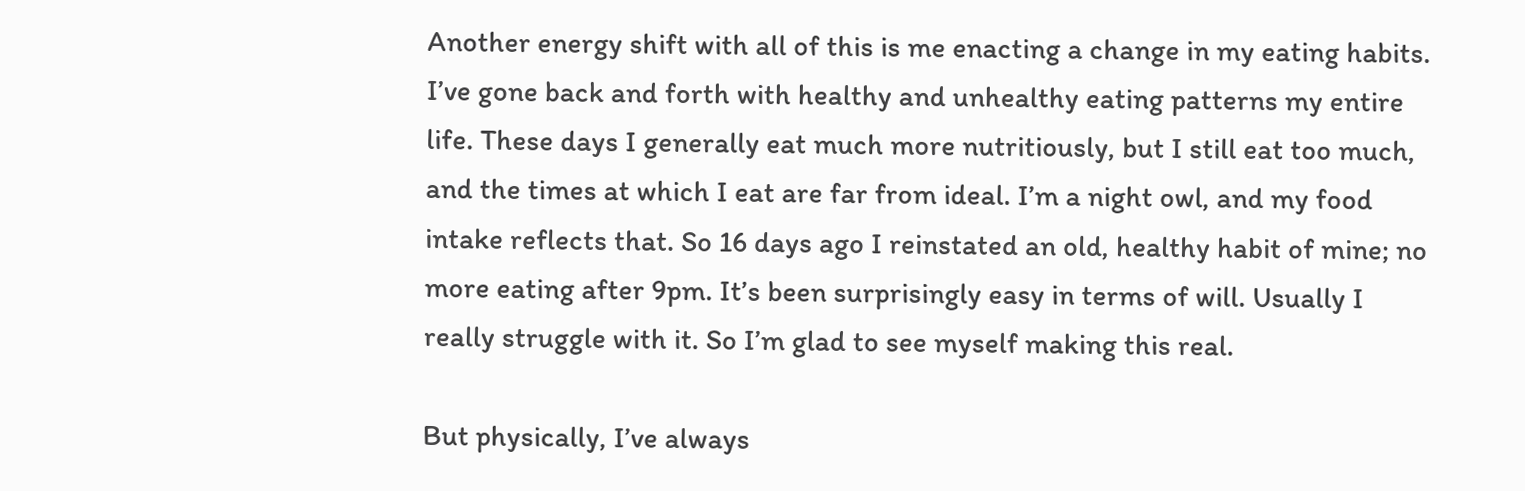Another energy shift with all of this is me enacting a change in my eating habits. I’ve gone back and forth with healthy and unhealthy eating patterns my entire life. These days I generally eat much more nutritiously, but I still eat too much, and the times at which I eat are far from ideal. I’m a night owl, and my food intake reflects that. So 16 days ago I reinstated an old, healthy habit of mine; no more eating after 9pm. It’s been surprisingly easy in terms of will. Usually I really struggle with it. So I’m glad to see myself making this real.

But physically, I’ve always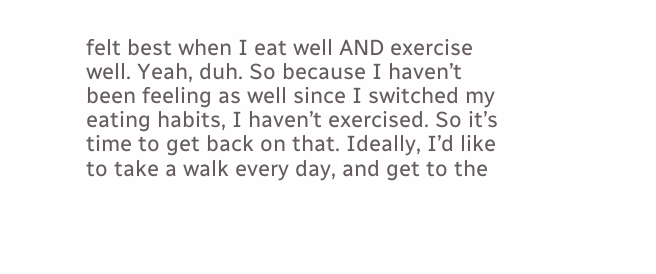felt best when I eat well AND exercise well. Yeah, duh. So because I haven’t been feeling as well since I switched my eating habits, I haven’t exercised. So it’s time to get back on that. Ideally, I’d like to take a walk every day, and get to the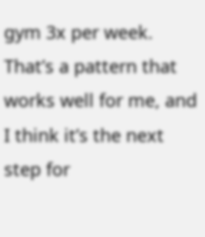gym 3x per week. That’s a pattern that works well for me, and I think it’s the next step for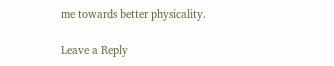me towards better physicality.

Leave a Reply